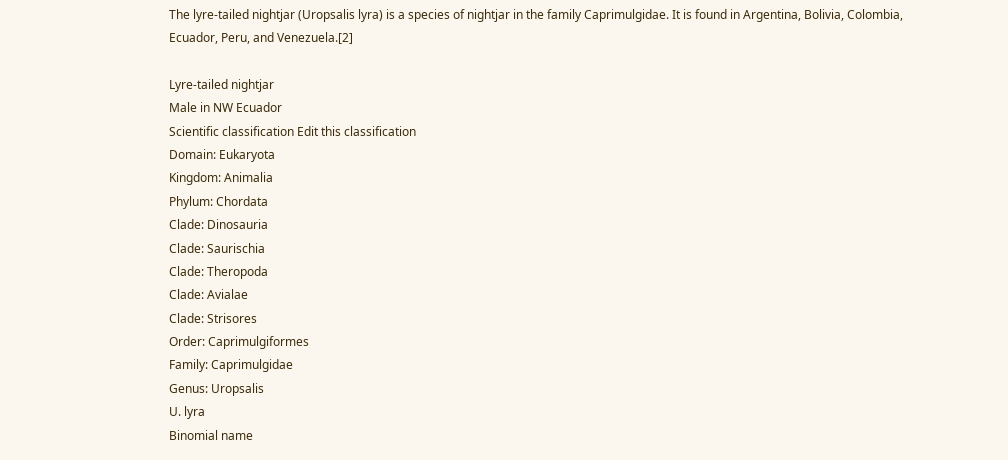The lyre-tailed nightjar (Uropsalis lyra) is a species of nightjar in the family Caprimulgidae. It is found in Argentina, Bolivia, Colombia, Ecuador, Peru, and Venezuela.[2]

Lyre-tailed nightjar
Male in NW Ecuador
Scientific classification Edit this classification
Domain: Eukaryota
Kingdom: Animalia
Phylum: Chordata
Clade: Dinosauria
Clade: Saurischia
Clade: Theropoda
Clade: Avialae
Clade: Strisores
Order: Caprimulgiformes
Family: Caprimulgidae
Genus: Uropsalis
U. lyra
Binomial name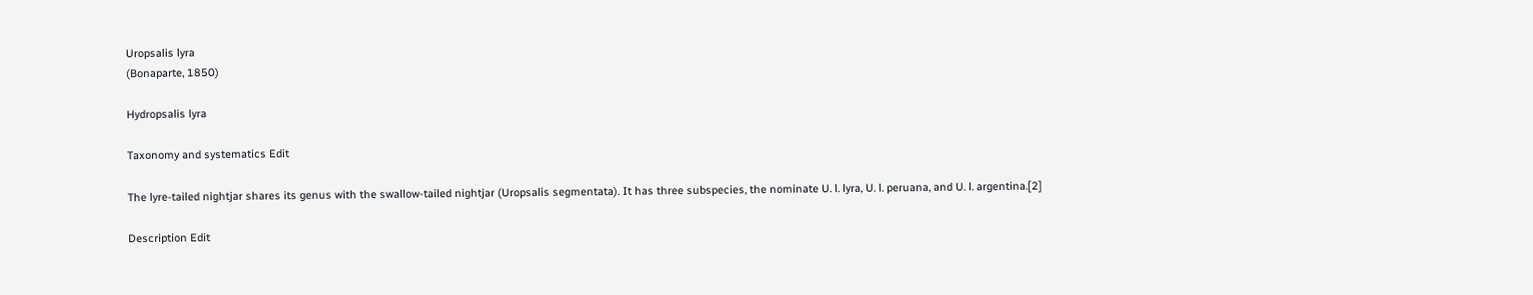Uropsalis lyra
(Bonaparte, 1850)

Hydropsalis lyra

Taxonomy and systematics Edit

The lyre-tailed nightjar shares its genus with the swallow-tailed nightjar (Uropsalis segmentata). It has three subspecies, the nominate U. l. lyra, U. l. peruana, and U. l. argentina.[2]

Description Edit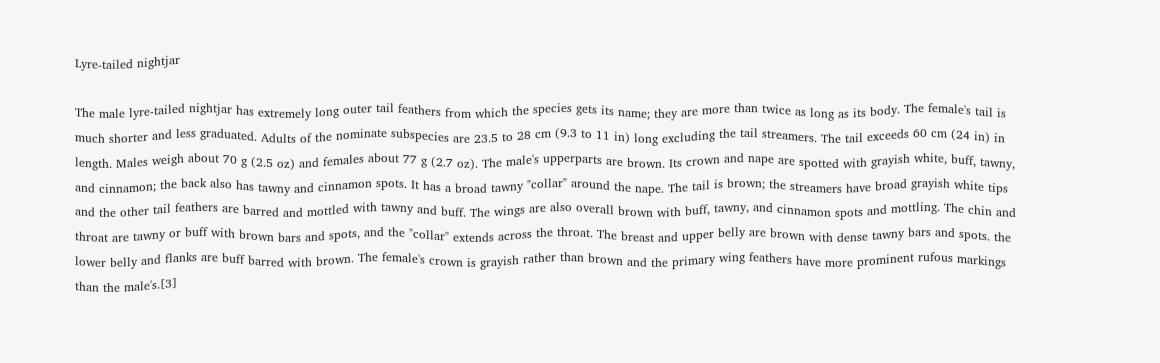Lyre-tailed nightjar

The male lyre-tailed nightjar has extremely long outer tail feathers from which the species gets its name; they are more than twice as long as its body. The female's tail is much shorter and less graduated. Adults of the nominate subspecies are 23.5 to 28 cm (9.3 to 11 in) long excluding the tail streamers. The tail exceeds 60 cm (24 in) in length. Males weigh about 70 g (2.5 oz) and females about 77 g (2.7 oz). The male's upperparts are brown. Its crown and nape are spotted with grayish white, buff, tawny, and cinnamon; the back also has tawny and cinnamon spots. It has a broad tawny "collar" around the nape. The tail is brown; the streamers have broad grayish white tips and the other tail feathers are barred and mottled with tawny and buff. The wings are also overall brown with buff, tawny, and cinnamon spots and mottling. The chin and throat are tawny or buff with brown bars and spots, and the "collar" extends across the throat. The breast and upper belly are brown with dense tawny bars and spots. the lower belly and flanks are buff barred with brown. The female's crown is grayish rather than brown and the primary wing feathers have more prominent rufous markings than the male's.[3]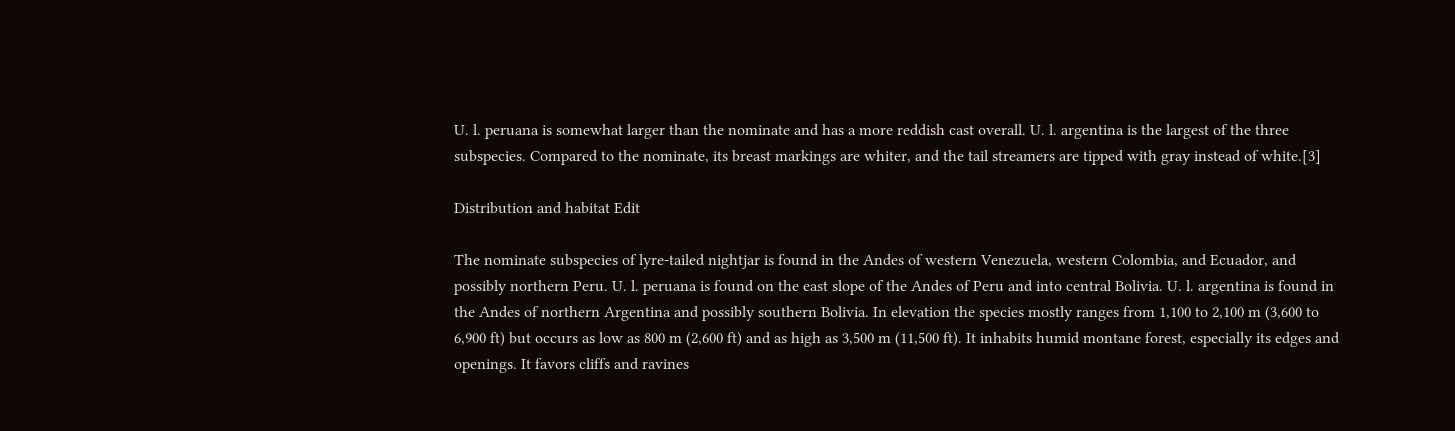U. l. peruana is somewhat larger than the nominate and has a more reddish cast overall. U. l. argentina is the largest of the three subspecies. Compared to the nominate, its breast markings are whiter, and the tail streamers are tipped with gray instead of white.[3]

Distribution and habitat Edit

The nominate subspecies of lyre-tailed nightjar is found in the Andes of western Venezuela, western Colombia, and Ecuador, and possibly northern Peru. U. l. peruana is found on the east slope of the Andes of Peru and into central Bolivia. U. l. argentina is found in the Andes of northern Argentina and possibly southern Bolivia. In elevation the species mostly ranges from 1,100 to 2,100 m (3,600 to 6,900 ft) but occurs as low as 800 m (2,600 ft) and as high as 3,500 m (11,500 ft). It inhabits humid montane forest, especially its edges and openings. It favors cliffs and ravines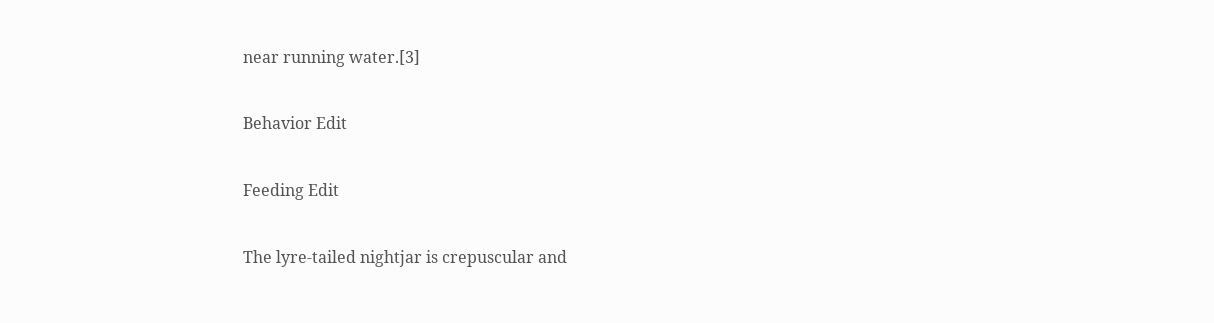near running water.[3]

Behavior Edit

Feeding Edit

The lyre-tailed nightjar is crepuscular and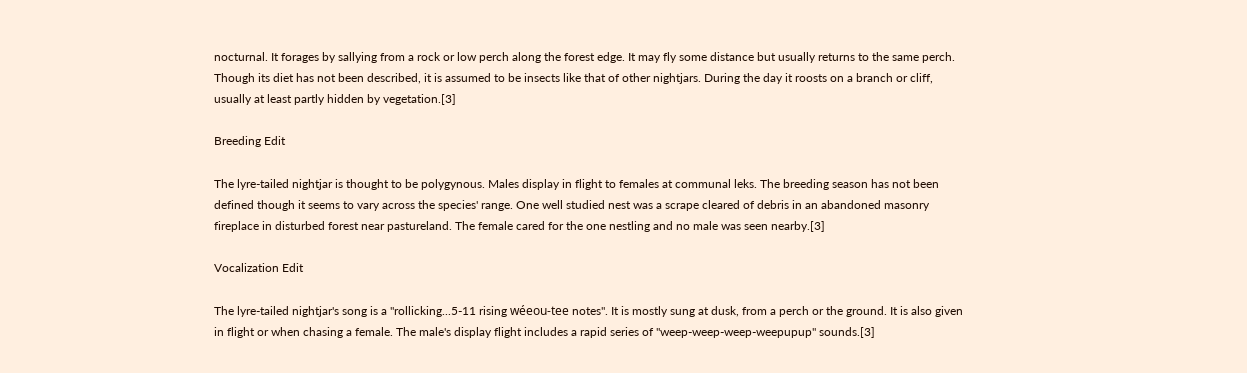nocturnal. It forages by sallying from a rock or low perch along the forest edge. It may fly some distance but usually returns to the same perch. Though its diet has not been described, it is assumed to be insects like that of other nightjars. During the day it roosts on a branch or cliff, usually at least partly hidden by vegetation.[3]

Breeding Edit

The lyre-tailed nightjar is thought to be polygynous. Males display in flight to females at communal leks. The breeding season has not been defined though it seems to vary across the species' range. One well studied nest was a scrape cleared of debris in an abandoned masonry fireplace in disturbed forest near pastureland. The female cared for the one nestling and no male was seen nearby.[3]

Vocalization Edit

The lyre-tailed nightjar's song is a "rollicking...5-11 rising wéeou-tee notes". It is mostly sung at dusk, from a perch or the ground. It is also given in flight or when chasing a female. The male's display flight includes a rapid series of "weep-weep-weep-weepupup" sounds.[3]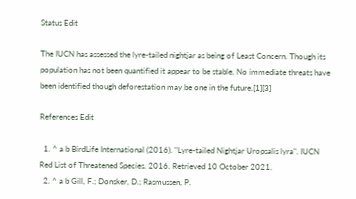Status Edit

The IUCN has assessed the lyre-tailed nightjar as being of Least Concern. Though its population has not been quantified it appear to be stable. No immediate threats have been identified though deforestation may be one in the future.[1][3]

References Edit

  1. ^ a b BirdLife International (2016). "Lyre-tailed Nightjar Uropsalis lyra". IUCN Red List of Threatened Species. 2016. Retrieved 10 October 2021.
  2. ^ a b Gill, F.; Donsker, D.; Rasmussen, P.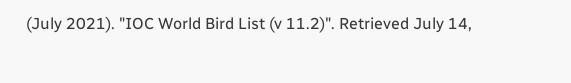(July 2021). "IOC World Bird List (v 11.2)". Retrieved July 14,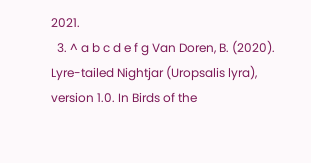2021.
  3. ^ a b c d e f g Van Doren, B. (2020). Lyre-tailed Nightjar (Uropsalis lyra), version 1.0. In Birds of the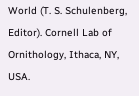World (T. S. Schulenberg, Editor). Cornell Lab of Ornithology, Ithaca, NY, USA.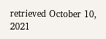retrieved October 10, 2021